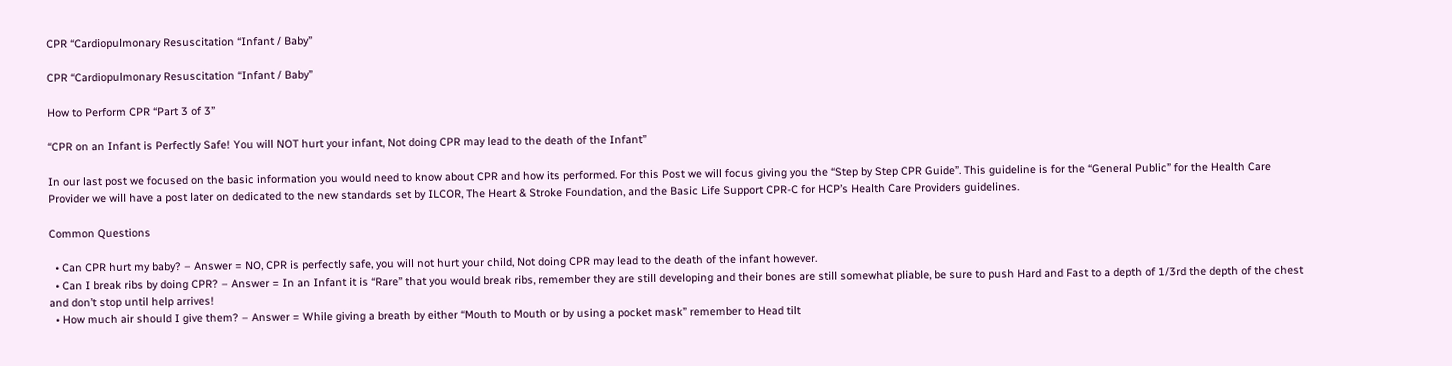CPR “Cardiopulmonary Resuscitation “Infant / Baby”

CPR “Cardiopulmonary Resuscitation “Infant / Baby”

How to Perform CPR “Part 3 of 3”

“CPR on an Infant is Perfectly Safe! You will NOT hurt your infant, Not doing CPR may lead to the death of the Infant”

In our last post we focused on the basic information you would need to know about CPR and how its performed. For this Post we will focus giving you the “Step by Step CPR Guide”. This guideline is for the “General Public” for the Health Care Provider we will have a post later on dedicated to the new standards set by ILCOR, The Heart & Stroke Foundation, and the Basic Life Support CPR-C for HCP’s Health Care Providers guidelines.

Common Questions

  • Can CPR hurt my baby? – Answer = NO, CPR is perfectly safe, you will not hurt your child, Not doing CPR may lead to the death of the infant however.
  • Can I break ribs by doing CPR? – Answer = In an Infant it is “Rare” that you would break ribs, remember they are still developing and their bones are still somewhat pliable, be sure to push Hard and Fast to a depth of 1/3rd the depth of the chest and don’t stop until help arrives!
  • How much air should I give them? – Answer = While giving a breath by either “Mouth to Mouth or by using a pocket mask” remember to Head tilt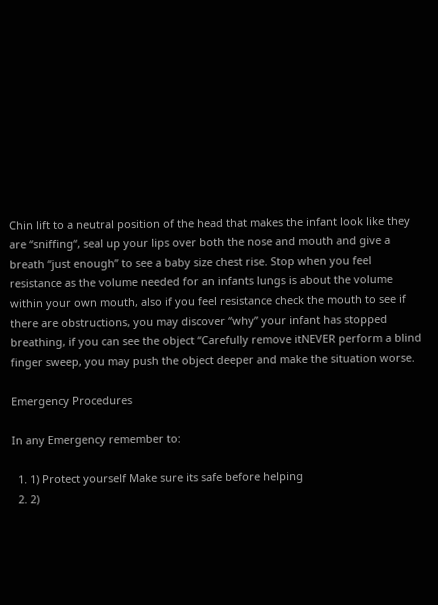Chin lift to a neutral position of the head that makes the infant look like they are “sniffing“, seal up your lips over both the nose and mouth and give a breath “just enough” to see a baby size chest rise. Stop when you feel resistance as the volume needed for an infants lungs is about the volume within your own mouth, also if you feel resistance check the mouth to see if there are obstructions, you may discover “why” your infant has stopped breathing, if you can see the object “Carefully remove itNEVER perform a blind finger sweep, you may push the object deeper and make the situation worse.

Emergency Procedures

In any Emergency remember to:

  1. 1) Protect yourself Make sure its safe before helping
  2. 2)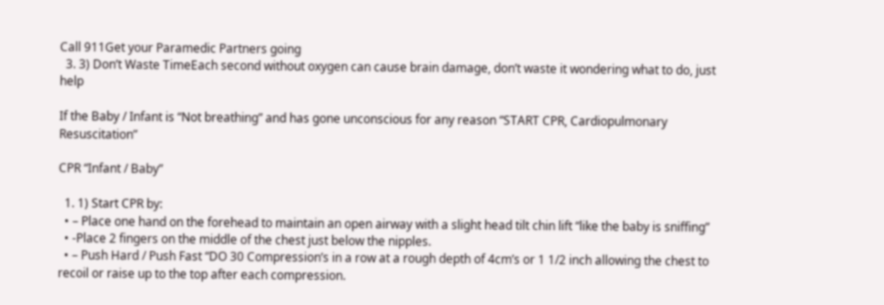Call 911Get your Paramedic Partners going
  3. 3) Don’t Waste TimeEach second without oxygen can cause brain damage, don’t waste it wondering what to do, just help

If the Baby / Infant is “Not breathing” and has gone unconscious for any reason “START CPR, Cardiopulmonary Resuscitation”

CPR “Infant / Baby”

  1. 1) Start CPR by:
  • – Place one hand on the forehead to maintain an open airway with a slight head tilt chin lift “like the baby is sniffing”
  • -Place 2 fingers on the middle of the chest just below the nipples.
  • – Push Hard / Push Fast “DO 30 Compression’s in a row at a rough depth of 4cm’s or 1 1/2 inch allowing the chest to recoil or raise up to the top after each compression.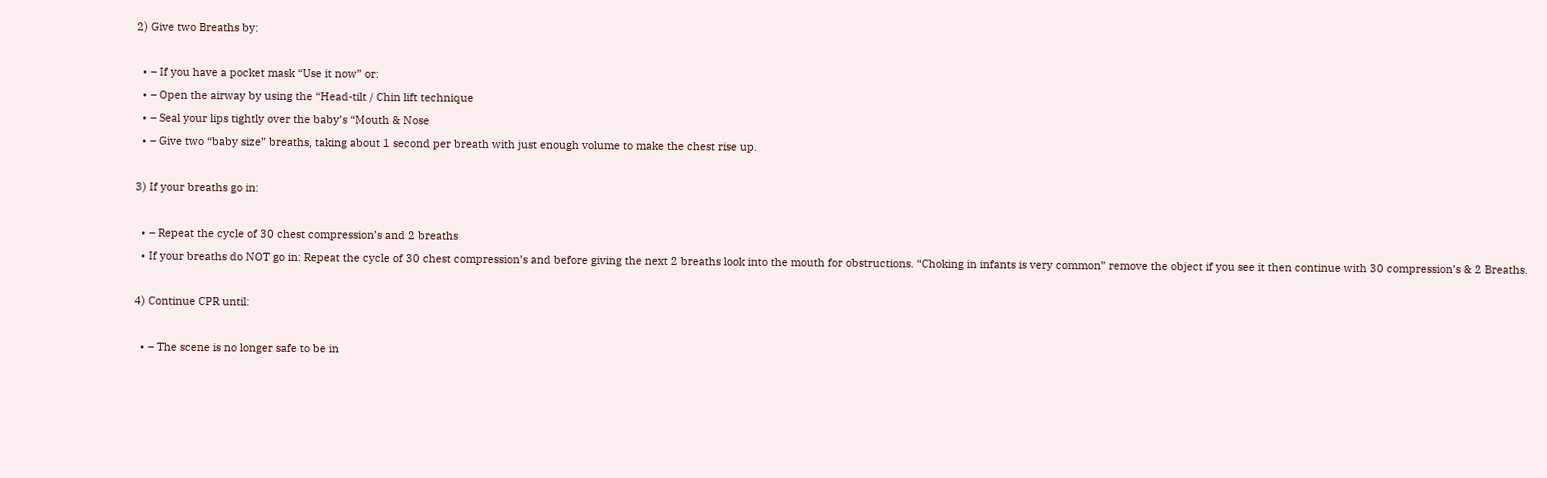2) Give two Breaths by:

  • – If you have a pocket mask “Use it now” or:
  • – Open the airway by using the “Head-tilt / Chin lift technique
  • – Seal your lips tightly over the baby’s “Mouth & Nose
  • – Give two “baby size” breaths, taking about 1 second per breath with just enough volume to make the chest rise up.

3) If your breaths go in:

  • – Repeat the cycle of 30 chest compression’s and 2 breaths
  • If your breaths do NOT go in: Repeat the cycle of 30 chest compression’s and before giving the next 2 breaths look into the mouth for obstructions. “Choking in infants is very common” remove the object if you see it then continue with 30 compression’s & 2 Breaths.

4) Continue CPR until:

  • – The scene is no longer safe to be in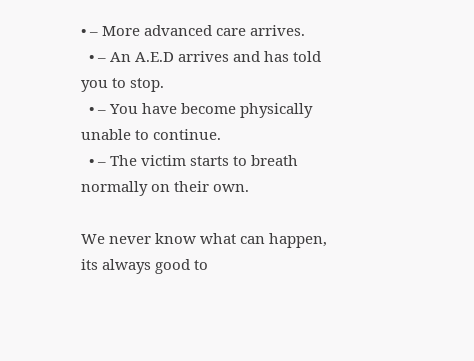• – More advanced care arrives.
  • – An A.E.D arrives and has told you to stop.
  • – You have become physically unable to continue.
  • – The victim starts to breath normally on their own.

We never know what can happen, its always good to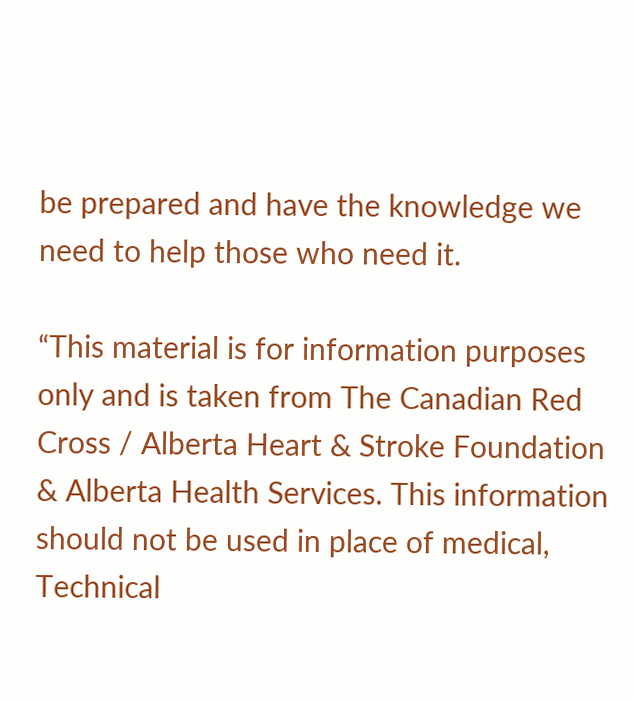be prepared and have the knowledge we need to help those who need it.

“This material is for information purposes only and is taken from The Canadian Red Cross / Alberta Heart & Stroke Foundation & Alberta Health Services. This information should not be used in place of medical, Technical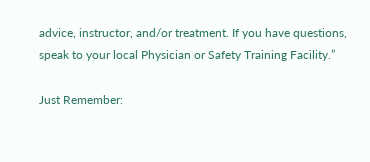advice, instructor, and/or treatment. If you have questions, speak to your local Physician or Safety Training Facility.”

Just Remember: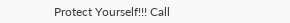Protect Yourself!!! Call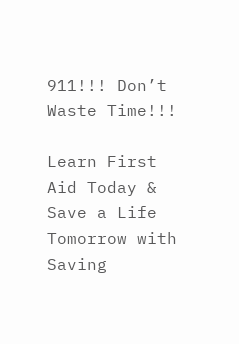911!!! Don’t Waste Time!!!

Learn First Aid Today & Save a Life Tomorrow with Saving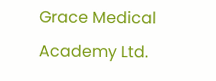Grace Medical Academy Ltd.